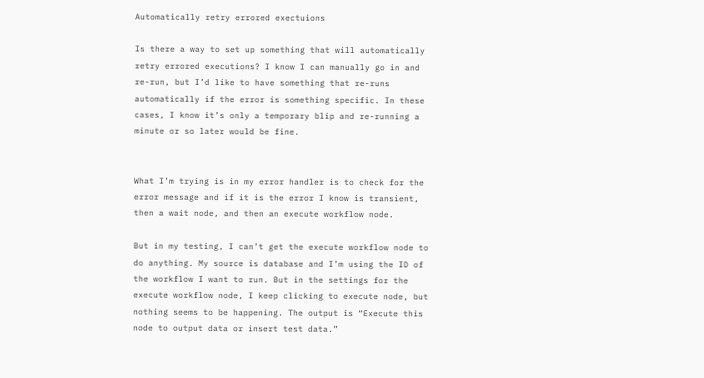Automatically retry errored exectuions

Is there a way to set up something that will automatically retry errored executions? I know I can manually go in and re-run, but I’d like to have something that re-runs automatically if the error is something specific. In these cases, I know it’s only a temporary blip and re-running a minute or so later would be fine.


What I’m trying is in my error handler is to check for the error message and if it is the error I know is transient, then a wait node, and then an execute workflow node.

But in my testing, I can’t get the execute workflow node to do anything. My source is database and I’m using the ID of the workflow I want to run. But in the settings for the execute workflow node, I keep clicking to execute node, but nothing seems to be happening. The output is “Execute this node to output data or insert test data.”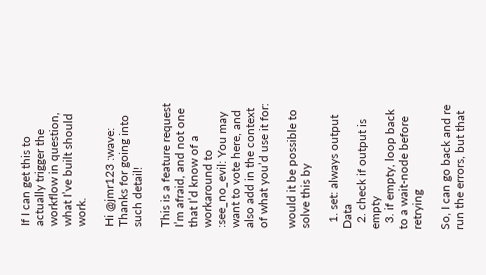If I can get this to actually trigger the workflow in question, what I’ve built should work.

Hi @jmr123 :wave: Thanks for going into such detail!

This is a feature request I’m afraid, and not one that I’d know of a workaround to :see_no_evil: You may want to vote here, and also add in the context of what you’d use it for:

would it be possible to solve this by

  1. set: always output Data
  2. check if output is empty
  3. if empty, loop back to a wait-node before retrying

So, I can go back and re run the errors, but that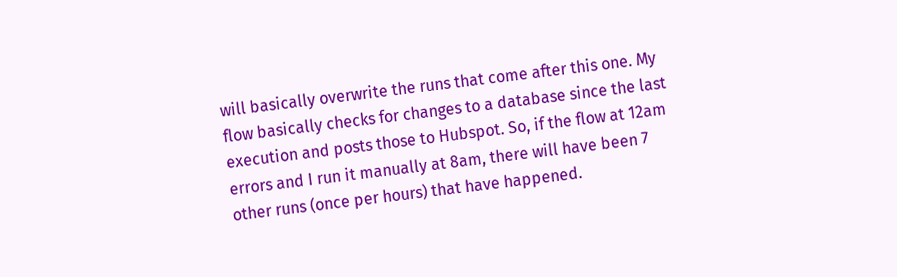will basically overwrite the runs that come after this one. My flow basically checks for changes to a database since the last execution and posts those to Hubspot. So, if the flow at 12am errors and I run it manually at 8am, there will have been 7 other runs (once per hours) that have happened.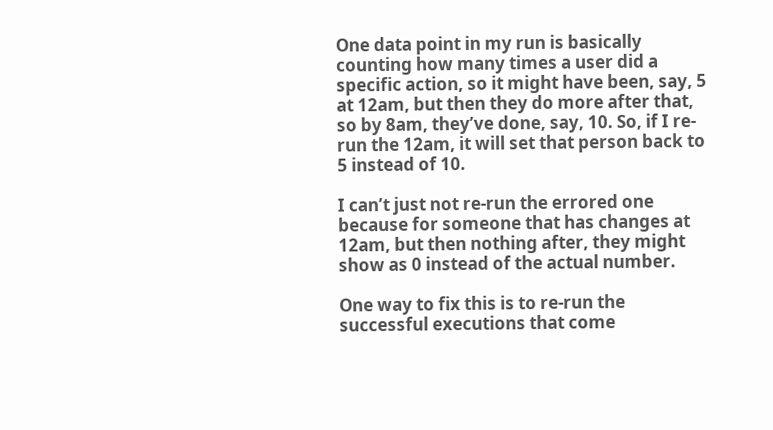One data point in my run is basically counting how many times a user did a specific action, so it might have been, say, 5 at 12am, but then they do more after that, so by 8am, they’ve done, say, 10. So, if I re-run the 12am, it will set that person back to 5 instead of 10.

I can’t just not re-run the errored one because for someone that has changes at 12am, but then nothing after, they might show as 0 instead of the actual number.

One way to fix this is to re-run the successful executions that come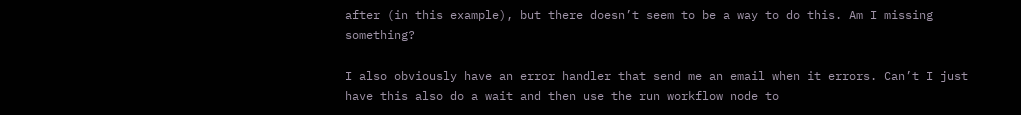after (in this example), but there doesn’t seem to be a way to do this. Am I missing something?

I also obviously have an error handler that send me an email when it errors. Can’t I just have this also do a wait and then use the run workflow node to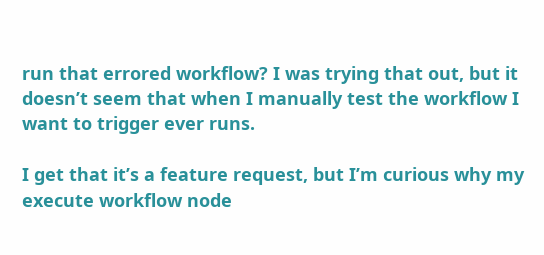run that errored workflow? I was trying that out, but it doesn’t seem that when I manually test the workflow I want to trigger ever runs.

I get that it’s a feature request, but I’m curious why my execute workflow node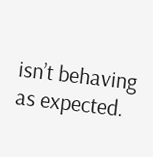isn’t behaving as expected.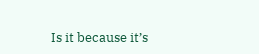Is it because it’s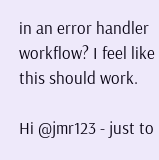in an error handler workflow? I feel like this should work.

Hi @jmr123 - just to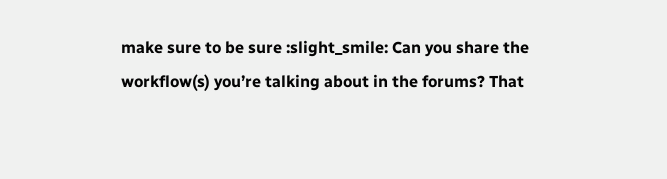make sure to be sure :slight_smile: Can you share the workflow(s) you’re talking about in the forums? That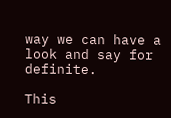way we can have a look and say for definite.

This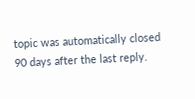topic was automatically closed 90 days after the last reply.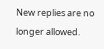New replies are no longer allowed.